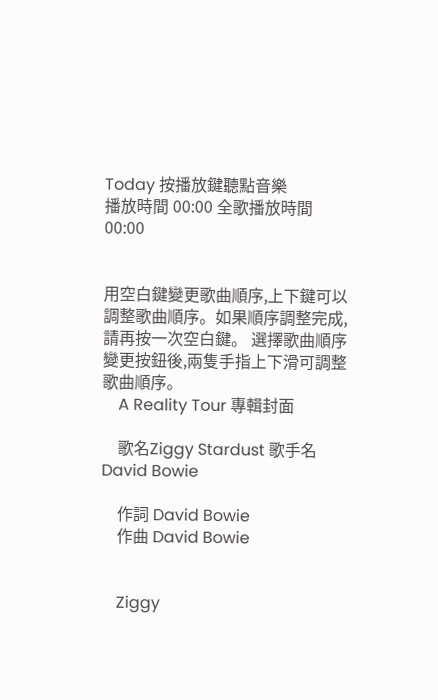Today 按播放鍵聽點音樂
播放時間 00:00 全歌播放時間 00:00


用空白鍵變更歌曲順序,上下鍵可以調整歌曲順序。如果順序調整完成,請再按一次空白鍵。 選擇歌曲順序變更按鈕後,兩隻手指上下滑可調整歌曲順序。
    A Reality Tour 專輯封面

    歌名Ziggy Stardust 歌手名 David Bowie

    作詞 David Bowie
    作曲 David Bowie


    Ziggy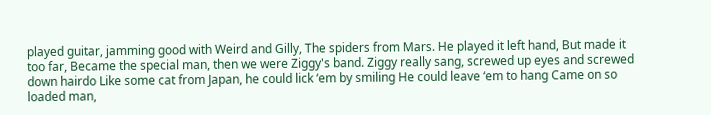played guitar, jamming good with Weird and Gilly, The spiders from Mars. He played it left hand, But made it too far, Became the special man, then we were Ziggy's band. Ziggy really sang, screwed up eyes and screwed down hairdo Like some cat from Japan, he could lick ‘em by smiling He could leave ‘em to hang Came on so loaded man,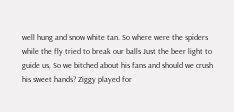well hung and snow white tan. So where were the spiders while the fly tried to break our balls Just the beer light to guide us, So we bitched about his fans and should we crush his sweet hands? Ziggy played for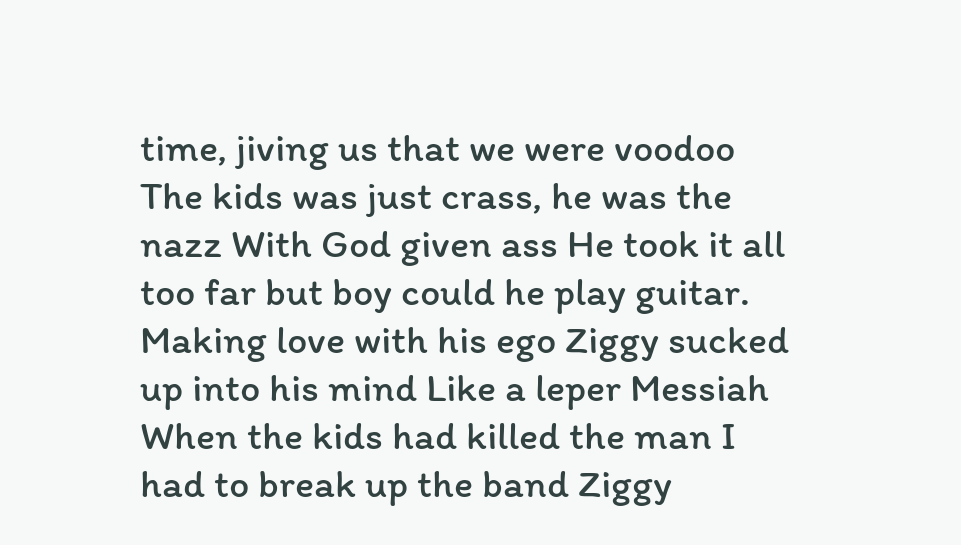time, jiving us that we were voodoo The kids was just crass, he was the nazz With God given ass He took it all too far but boy could he play guitar. Making love with his ego Ziggy sucked up into his mind Like a leper Messiah When the kids had killed the man I had to break up the band Ziggy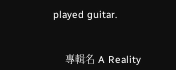played guitar.


    專輯名 A Reality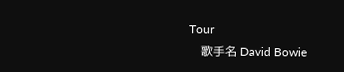Tour
    歌手名 David Bowie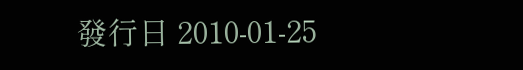發行日 2010-01-25